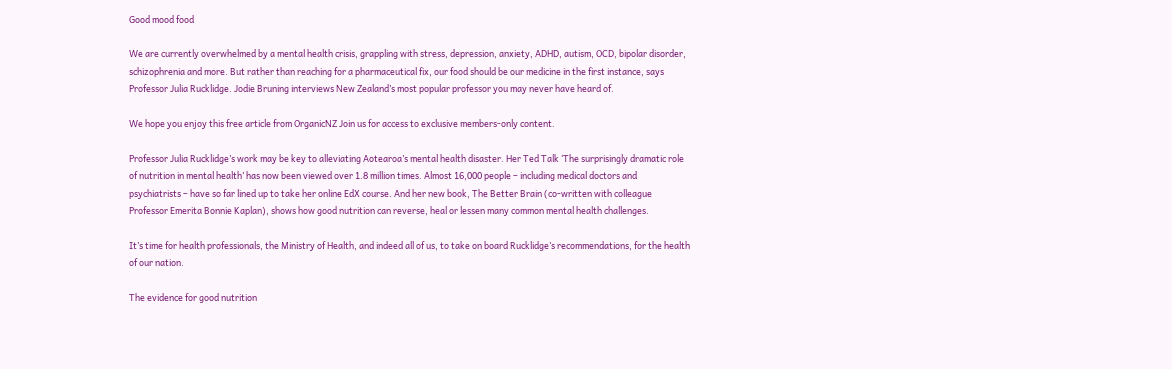Good mood food

We are currently overwhelmed by a mental health crisis, grappling with stress, depression, anxiety, ADHD, autism, OCD, bipolar disorder, schizophrenia and more. But rather than reaching for a pharmaceutical fix, our food should be our medicine in the first instance, says Professor Julia Rucklidge. Jodie Bruning interviews New Zealand’s most popular professor you may never have heard of.

We hope you enjoy this free article from OrganicNZ Join us for access to exclusive members-only content.

Professor Julia Rucklidge’s work may be key to alleviating Aotearoa’s mental health disaster. Her Ted Talk ‘The surprisingly dramatic role of nutrition in mental health’ has now been viewed over 1.8 million times. Almost 16,000 people – including medical doctors and psychiatrists – have so far lined up to take her online EdX course. And her new book, The Better Brain (co-written with colleague Professor Emerita Bonnie Kaplan), shows how good nutrition can reverse, heal or lessen many common mental health challenges.

It’s time for health professionals, the Ministry of Health, and indeed all of us, to take on board Rucklidge’s recommendations, for the health of our nation.

The evidence for good nutrition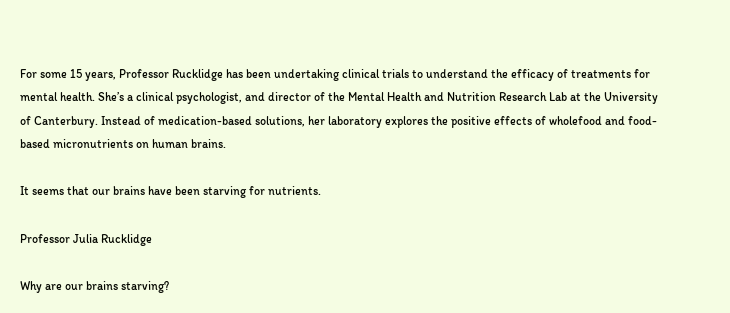For some 15 years, Professor Rucklidge has been undertaking clinical trials to understand the efficacy of treatments for mental health. She’s a clinical psychologist, and director of the Mental Health and Nutrition Research Lab at the University of Canterbury. Instead of medication-based solutions, her laboratory explores the positive effects of wholefood and food-based micronutrients on human brains.

It seems that our brains have been starving for nutrients.

Professor Julia Rucklidge

Why are our brains starving?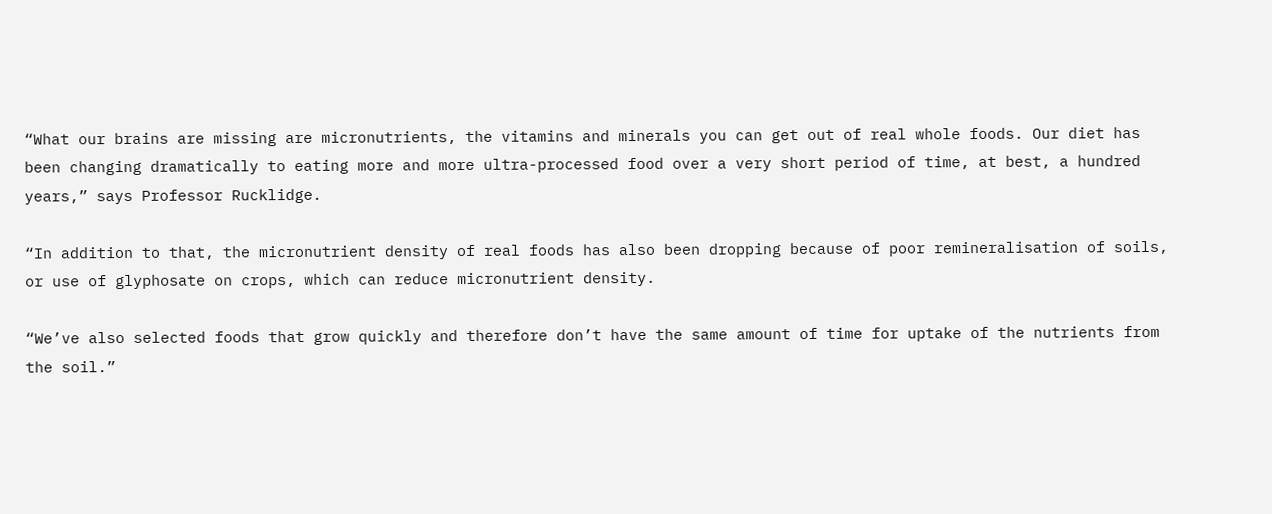“What our brains are missing are micronutrients, the vitamins and minerals you can get out of real whole foods. Our diet has been changing dramatically to eating more and more ultra-processed food over a very short period of time, at best, a hundred years,” says Professor Rucklidge.

“In addition to that, the micronutrient density of real foods has also been dropping because of poor remineralisation of soils, or use of glyphosate on crops, which can reduce micronutrient density.

“We’ve also selected foods that grow quickly and therefore don’t have the same amount of time for uptake of the nutrients from the soil.”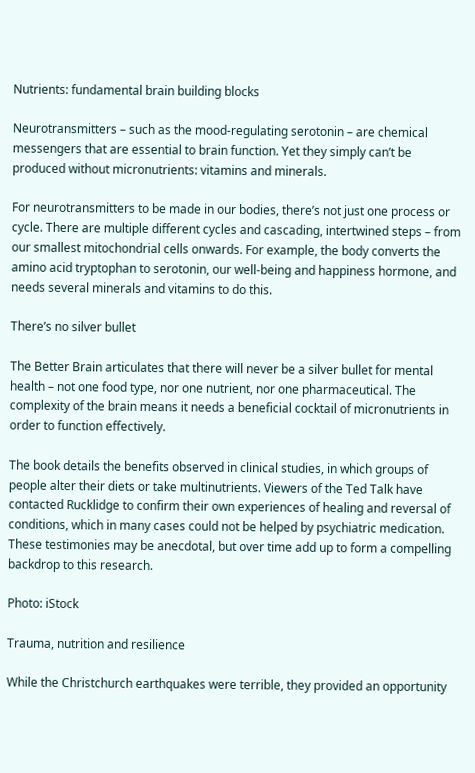Nutrients: fundamental brain building blocks

Neurotransmitters – such as the mood-regulating serotonin – are chemical messengers that are essential to brain function. Yet they simply can’t be produced without micronutrients: vitamins and minerals.

For neurotransmitters to be made in our bodies, there’s not just one process or cycle. There are multiple different cycles and cascading, intertwined steps – from our smallest mitochondrial cells onwards. For example, the body converts the amino acid tryptophan to serotonin, our well-being and happiness hormone, and needs several minerals and vitamins to do this.

There’s no silver bullet

The Better Brain articulates that there will never be a silver bullet for mental health – not one food type, nor one nutrient, nor one pharmaceutical. The complexity of the brain means it needs a beneficial cocktail of micronutrients in order to function effectively.

The book details the benefits observed in clinical studies, in which groups of people alter their diets or take multinutrients. Viewers of the Ted Talk have contacted Rucklidge to confirm their own experiences of healing and reversal of conditions, which in many cases could not be helped by psychiatric medication. These testimonies may be anecdotal, but over time add up to form a compelling backdrop to this research.

Photo: iStock

Trauma, nutrition and resilience

While the Christchurch earthquakes were terrible, they provided an opportunity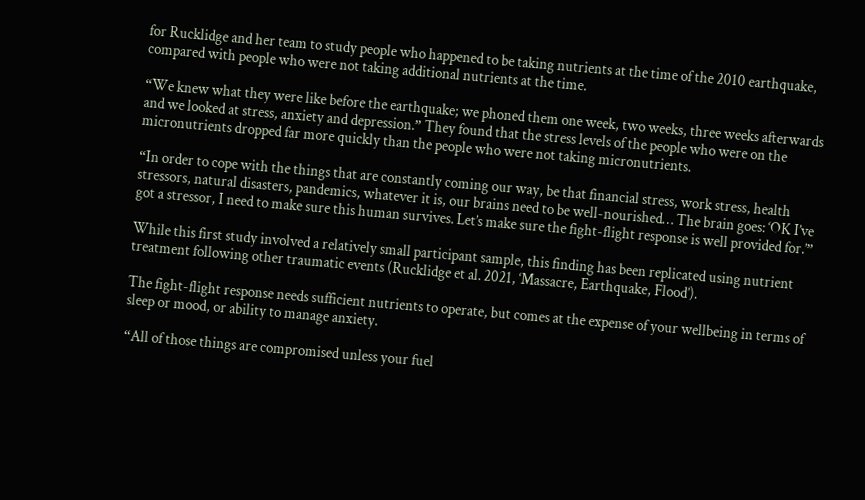for Rucklidge and her team to study people who happened to be taking nutrients at the time of the 2010 earthquake, compared with people who were not taking additional nutrients at the time.

“We knew what they were like before the earthquake; we phoned them one week, two weeks, three weeks afterwards and we looked at stress, anxiety and depression.” They found that the stress levels of the people who were on the micronutrients dropped far more quickly than the people who were not taking micronutrients.

“In order to cope with the things that are constantly coming our way, be that financial stress, work stress, health stressors, natural disasters, pandemics, whatever it is, our brains need to be well-nourished… The brain goes: ‘OK I’ve got a stressor, I need to make sure this human survives. Let’s make sure the fight-flight response is well provided for.’”

While this first study involved a relatively small participant sample, this finding has been replicated using nutrient treatment following other traumatic events (Rucklidge et al. 2021, ‘Massacre, Earthquake, Flood’).

The fight-flight response needs sufficient nutrients to operate, but comes at the expense of your wellbeing in terms of sleep or mood, or ability to manage anxiety.

“All of those things are compromised unless your fuel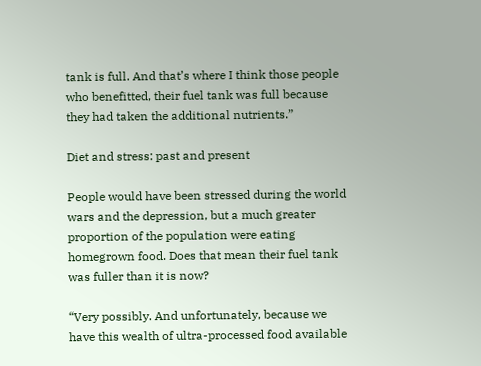tank is full. And that’s where I think those people who benefitted, their fuel tank was full because they had taken the additional nutrients.”

Diet and stress: past and present

People would have been stressed during the world wars and the depression, but a much greater proportion of the population were eating homegrown food. Does that mean their fuel tank was fuller than it is now?

“Very possibly. And unfortunately, because we have this wealth of ultra-processed food available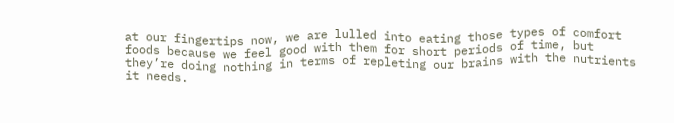at our fingertips now, we are lulled into eating those types of comfort foods because we feel good with them for short periods of time, but they’re doing nothing in terms of repleting our brains with the nutrients it needs.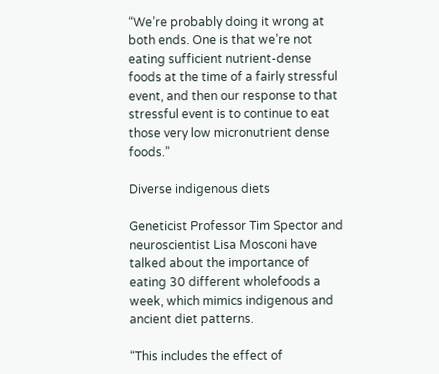“We’re probably doing it wrong at both ends. One is that we’re not eating sufficient nutrient-dense foods at the time of a fairly stressful event, and then our response to that stressful event is to continue to eat those very low micronutrient dense foods.”

Diverse indigenous diets

Geneticist Professor Tim Spector and neuroscientist Lisa Mosconi have talked about the importance of eating 30 different wholefoods a week, which mimics indigenous and ancient diet patterns.

“This includes the effect of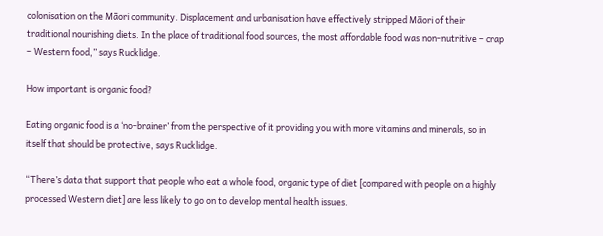colonisation on the Māori community. Displacement and urbanisation have effectively stripped Māori of their traditional nourishing diets. In the place of traditional food sources, the most affordable food was non-nutritive – crap – Western food,” says Rucklidge.

How important is organic food?

Eating organic food is a ‘no-brainer’ from the perspective of it providing you with more vitamins and minerals, so in itself that should be protective, says Rucklidge.

“There’s data that support that people who eat a whole food, organic type of diet [compared with people on a highly processed Western diet] are less likely to go on to develop mental health issues.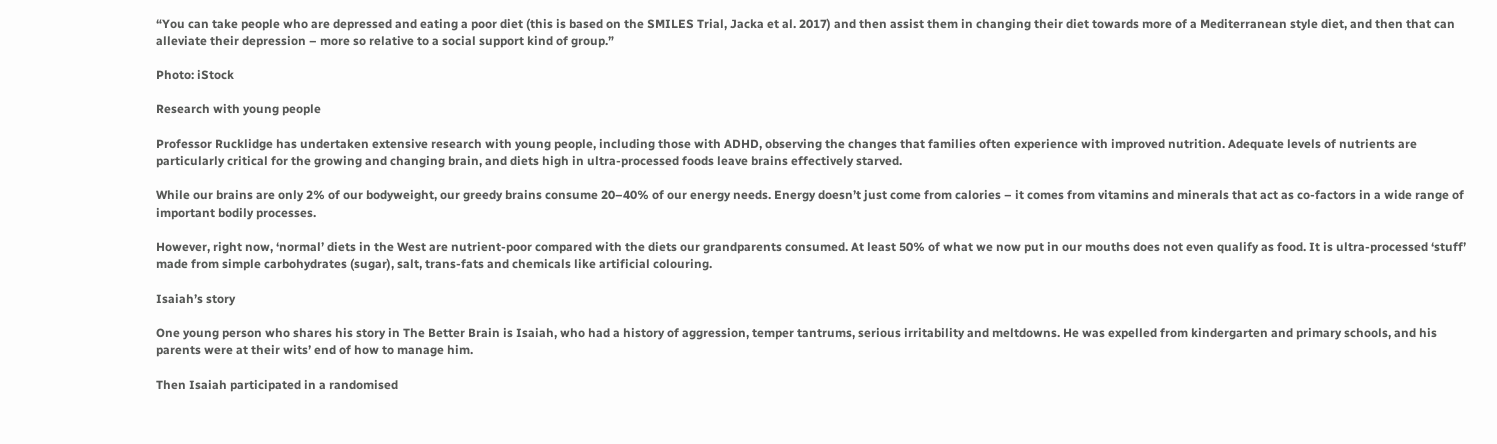“You can take people who are depressed and eating a poor diet (this is based on the SMILES Trial, Jacka et al. 2017) and then assist them in changing their diet towards more of a Mediterranean style diet, and then that can alleviate their depression – more so relative to a social support kind of group.”

Photo: iStock

Research with young people

Professor Rucklidge has undertaken extensive research with young people, including those with ADHD, observing the changes that families often experience with improved nutrition. Adequate levels of nutrients are particularly critical for the growing and changing brain, and diets high in ultra-processed foods leave brains effectively starved.

While our brains are only 2% of our bodyweight, our greedy brains consume 20–40% of our energy needs. Energy doesn’t just come from calories – it comes from vitamins and minerals that act as co-factors in a wide range of important bodily processes.

However, right now, ‘normal’ diets in the West are nutrient-poor compared with the diets our grandparents consumed. At least 50% of what we now put in our mouths does not even qualify as food. It is ultra-processed ‘stuff’ made from simple carbohydrates (sugar), salt, trans-fats and chemicals like artificial colouring.

Isaiah’s story

One young person who shares his story in The Better Brain is Isaiah, who had a history of aggression, temper tantrums, serious irritability and meltdowns. He was expelled from kindergarten and primary schools, and his parents were at their wits’ end of how to manage him.

Then Isaiah participated in a randomised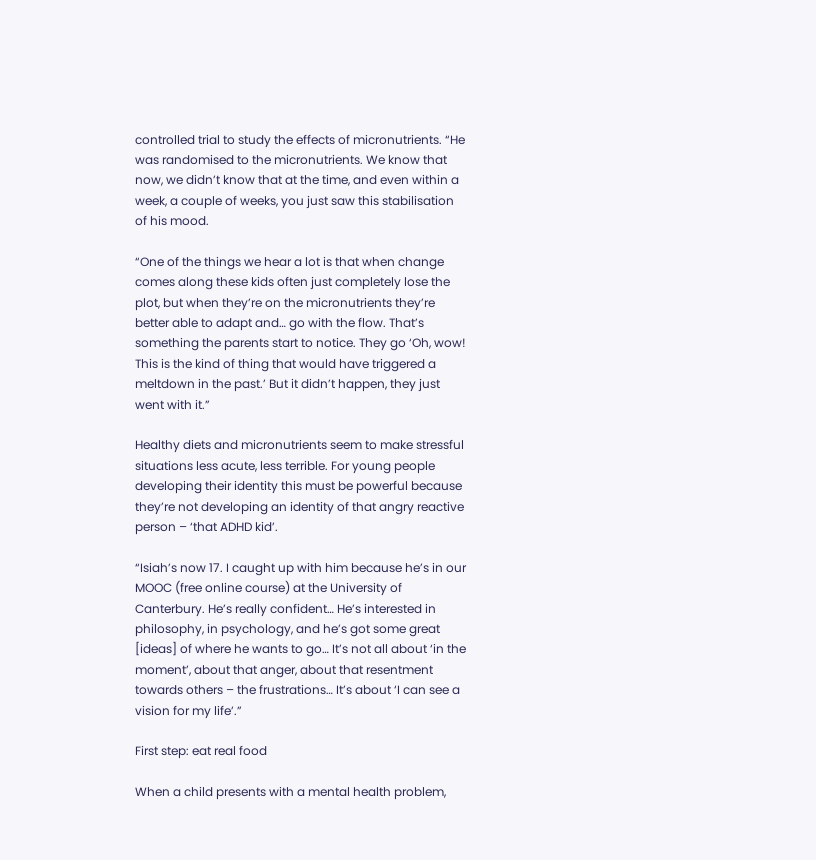controlled trial to study the effects of micronutrients. “He was randomised to the micronutrients. We know that now, we didn’t know that at the time, and even within a week, a couple of weeks, you just saw this stabilisation of his mood.

“One of the things we hear a lot is that when change comes along these kids often just completely lose the plot, but when they’re on the micronutrients they’re better able to adapt and… go with the flow. That’s something the parents start to notice. They go ‘Oh, wow! This is the kind of thing that would have triggered a meltdown in the past.’ But it didn’t happen, they just went with it.”

Healthy diets and micronutrients seem to make stressful situations less acute, less terrible. For young people developing their identity this must be powerful because they’re not developing an identity of that angry reactive person – ‘that ADHD kid’.

“Isiah’s now 17. I caught up with him because he’s in our MOOC (free online course) at the University of Canterbury. He’s really confident… He’s interested in philosophy, in psychology, and he’s got some great [ideas] of where he wants to go… It’s not all about ‘in the moment’, about that anger, about that resentment towards others – the frustrations… It’s about ‘I can see a vision for my life’.”

First step: eat real food

When a child presents with a mental health problem,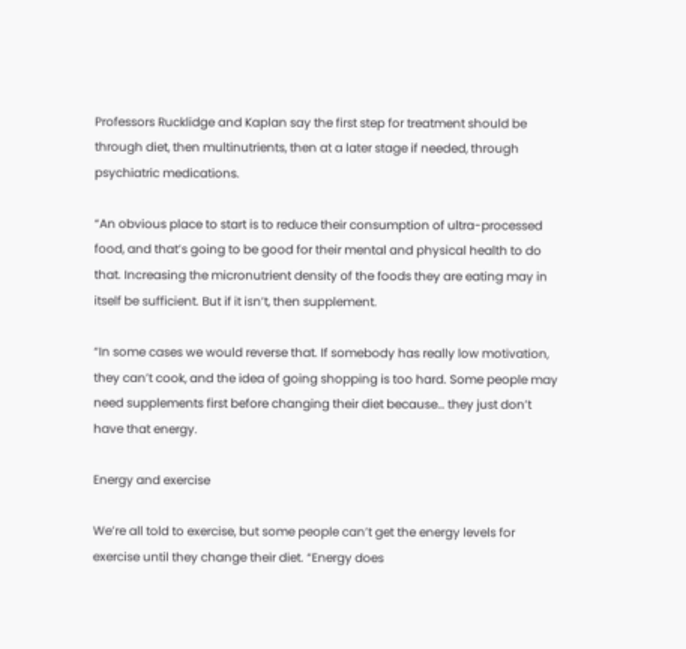Professors Rucklidge and Kaplan say the first step for treatment should be through diet, then multinutrients, then at a later stage if needed, through psychiatric medications.

“An obvious place to start is to reduce their consumption of ultra-processed food, and that’s going to be good for their mental and physical health to do that. Increasing the micronutrient density of the foods they are eating may in itself be sufficient. But if it isn’t, then supplement.

“In some cases we would reverse that. If somebody has really low motivation, they can’t cook, and the idea of going shopping is too hard. Some people may need supplements first before changing their diet because… they just don’t have that energy.

Energy and exercise

We’re all told to exercise, but some people can’t get the energy levels for exercise until they change their diet. “Energy does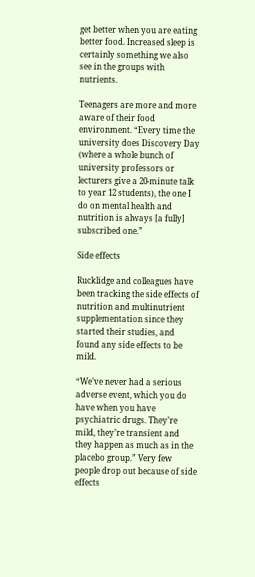get better when you are eating better food. Increased sleep is certainly something we also see in the groups with nutrients.

Teenagers are more and more aware of their food environment. “Every time the university does Discovery Day (where a whole bunch of university professors or lecturers give a 20-minute talk to year 12 students), the one I do on mental health and nutrition is always [a fully] subscribed one.”

Side effects

Rucklidge and colleagues have been tracking the side effects of nutrition and multinutrient supplementation since they started their studies, and found any side effects to be mild.

“We’ve never had a serious adverse event, which you do have when you have psychiatric drugs. They’re mild, they’re transient and they happen as much as in the placebo group.” Very few people drop out because of side effects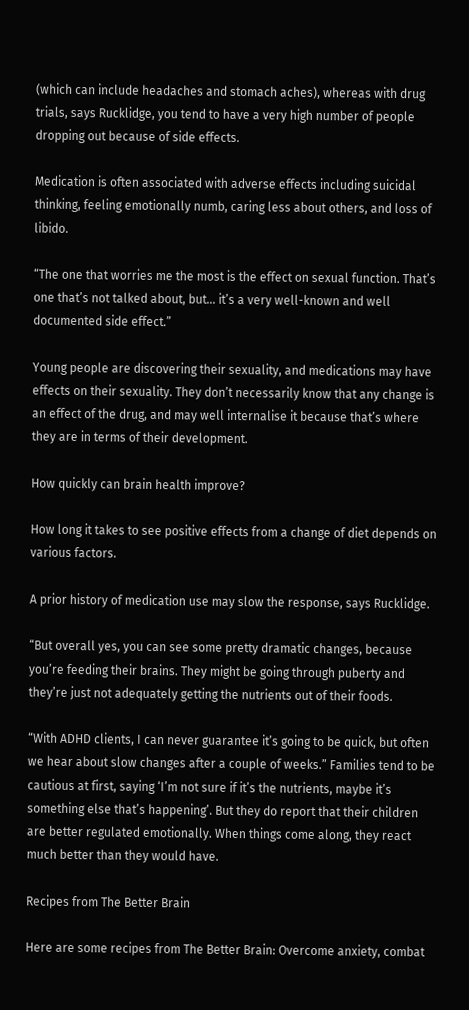(which can include headaches and stomach aches), whereas with drug trials, says Rucklidge, you tend to have a very high number of people dropping out because of side effects.

Medication is often associated with adverse effects including suicidal thinking, feeling emotionally numb, caring less about others, and loss of libido.

“The one that worries me the most is the effect on sexual function. That’s one that’s not talked about, but… it’s a very well-known and well documented side effect.”

Young people are discovering their sexuality, and medications may have effects on their sexuality. They don’t necessarily know that any change is an effect of the drug, and may well internalise it because that’s where they are in terms of their development.

How quickly can brain health improve?

How long it takes to see positive effects from a change of diet depends on various factors.

A prior history of medication use may slow the response, says Rucklidge.

“But overall yes, you can see some pretty dramatic changes, because you’re feeding their brains. They might be going through puberty and they’re just not adequately getting the nutrients out of their foods.

“With ADHD clients, I can never guarantee it’s going to be quick, but often we hear about slow changes after a couple of weeks.” Families tend to be cautious at first, saying ‘I’m not sure if it’s the nutrients, maybe it’s something else that’s happening’. But they do report that their children are better regulated emotionally. When things come along, they react much better than they would have.

Recipes from The Better Brain

Here are some recipes from The Better Brain: Overcome anxiety, combat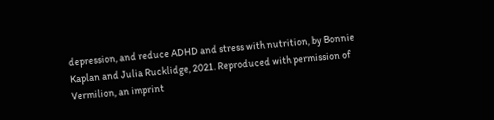depression, and reduce ADHD and stress with nutrition, by Bonnie Kaplan and Julia Rucklidge, 2021. Reproduced with permission of Vermilion, an imprint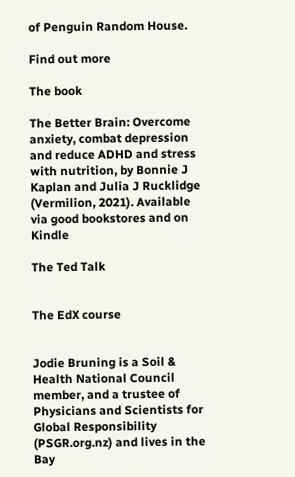of Penguin Random House.

Find out more

The book

The Better Brain: Overcome anxiety, combat depression and reduce ADHD and stress with nutrition, by Bonnie J Kaplan and Julia J Rucklidge (Vermilion, 2021). Available via good bookstores and on Kindle

The Ted Talk


The EdX course


Jodie Bruning is a Soil & Health National Council member, and a trustee of Physicians and Scientists for Global Responsibility (PSGR.org.nz) and lives in the Bay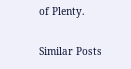of Plenty.

Similar Posts